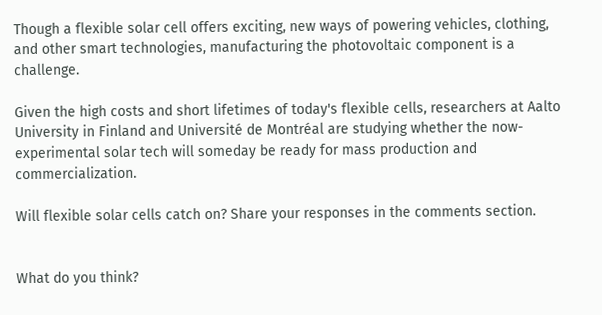Though a flexible solar cell offers exciting, new ways of powering vehicles, clothing, and other smart technologies, manufacturing the photovoltaic component is a challenge.

Given the high costs and short lifetimes of today's flexible cells, researchers at Aalto University in Finland and Université de Montréal are studying whether the now-experimental solar tech will someday be ready for mass production and commercialization.

Will flexible solar cells catch on? Share your responses in the comments section.


What do you think?